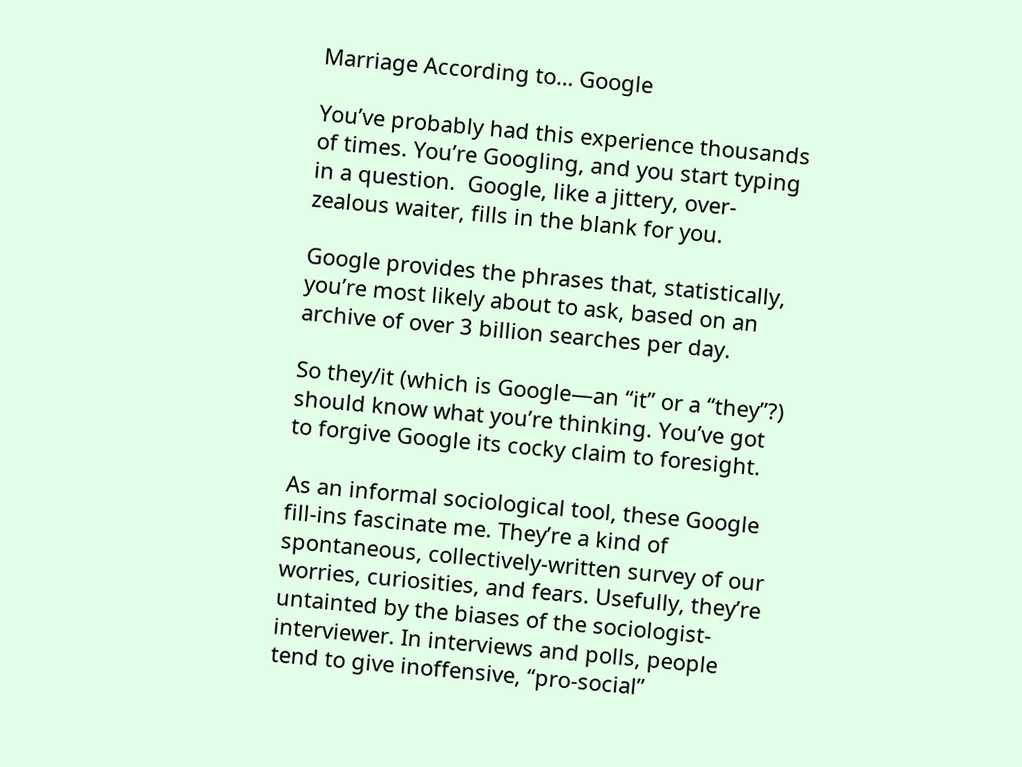Marriage According to… Google

You’ve probably had this experience thousands of times. You’re Googling, and you start typing in a question.  Google, like a jittery, over-zealous waiter, fills in the blank for you.

Google provides the phrases that, statistically, you’re most likely about to ask, based on an archive of over 3 billion searches per day.

So they/it (which is Google—an “it” or a “they”?) should know what you’re thinking. You’ve got to forgive Google its cocky claim to foresight.

As an informal sociological tool, these Google fill-ins fascinate me. They’re a kind of spontaneous, collectively-written survey of our worries, curiosities, and fears. Usefully, they’re untainted by the biases of the sociologist-interviewer. In interviews and polls, people tend to give inoffensive, “pro-social”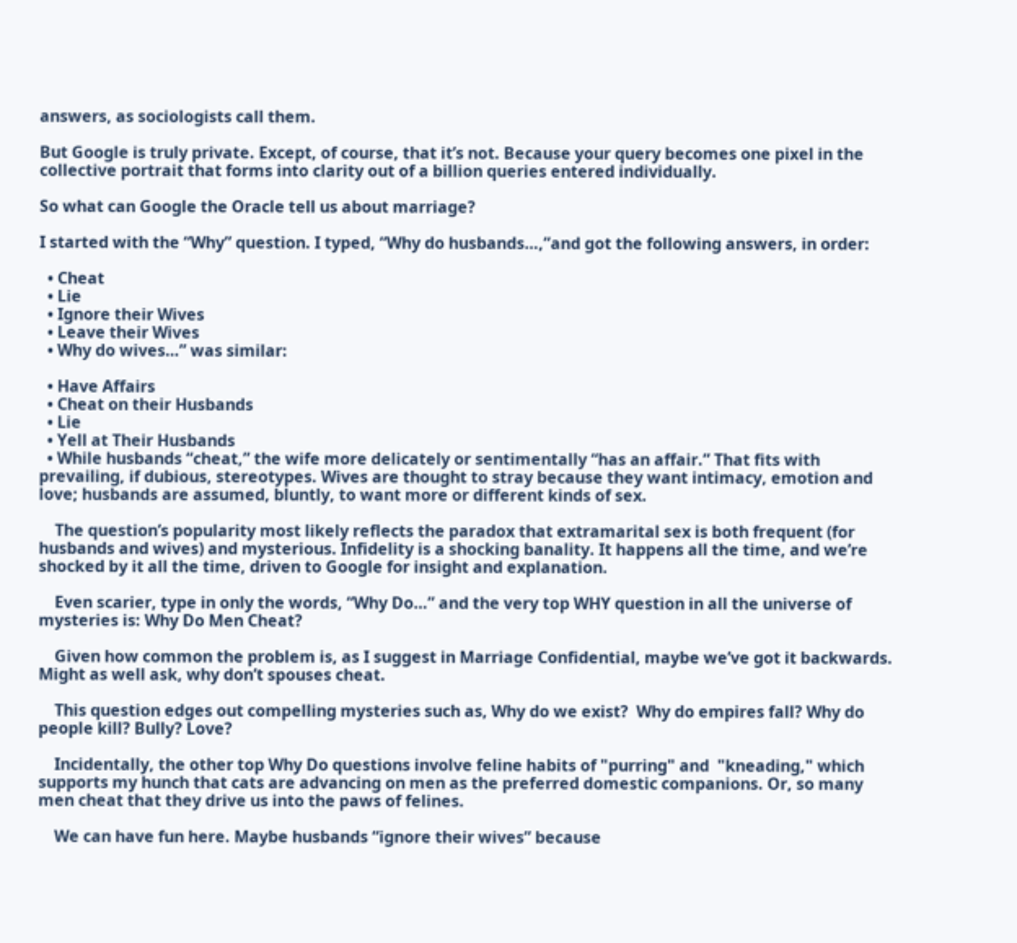answers, as sociologists call them.

But Google is truly private. Except, of course, that it’s not. Because your query becomes one pixel in the collective portrait that forms into clarity out of a billion queries entered individually.

So what can Google the Oracle tell us about marriage?

I started with the “Why” question. I typed, “Why do husbands…,”and got the following answers, in order:

  • Cheat
  • Lie
  • Ignore their Wives
  • Leave their Wives
  • Why do wives…” was similar:

  • Have Affairs
  • Cheat on their Husbands
  • Lie
  • Yell at Their Husbands
  • While husbands “cheat,” the wife more delicately or sentimentally “has an affair.” That fits with prevailing, if dubious, stereotypes. Wives are thought to stray because they want intimacy, emotion and love; husbands are assumed, bluntly, to want more or different kinds of sex.

    The question’s popularity most likely reflects the paradox that extramarital sex is both frequent (for husbands and wives) and mysterious. Infidelity is a shocking banality. It happens all the time, and we’re shocked by it all the time, driven to Google for insight and explanation.

    Even scarier, type in only the words, “Why Do…” and the very top WHY question in all the universe of mysteries is: Why Do Men Cheat?

    Given how common the problem is, as I suggest in Marriage Confidential, maybe we’ve got it backwards. Might as well ask, why don’t spouses cheat.

    This question edges out compelling mysteries such as, Why do we exist?  Why do empires fall? Why do people kill? Bully? Love?

    Incidentally, the other top Why Do questions involve feline habits of "purring" and  "kneading," which supports my hunch that cats are advancing on men as the preferred domestic companions. Or, so many men cheat that they drive us into the paws of felines.

    We can have fun here. Maybe husbands “ignore their wives” because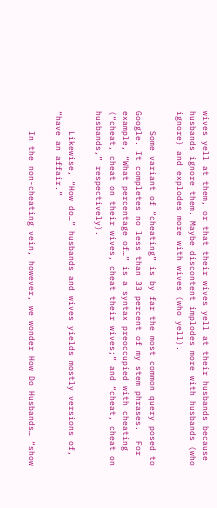wives yell at them, or that their wives yell at their husbands because husbands ignore them. Maybe discontent implodes more with husbands (who ignore) and explodes more with wives (who yell).

    Some variant of “cheating” is by far the most common query posed to Google. It completes no less than 33 percent of my stem phrases.  For example, “What percentage of…” is a syntax preoccupied with cheating (“cheat, cheat on their wives, cheat their wives;” and “cheat, cheat on husbands,” respectively).

    Likewise, “How do…” husbands and wives yields mostly versions of, “have an affair.”

    In the non-cheating vein, however, we wonder How Do Husbands… “show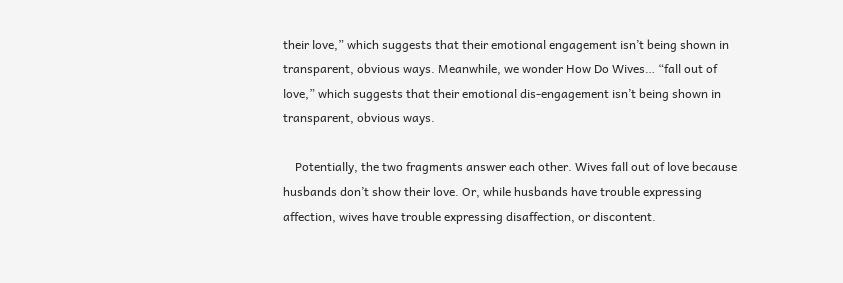their love,” which suggests that their emotional engagement isn’t being shown in transparent, obvious ways. Meanwhile, we wonder How Do Wives… “fall out of love,” which suggests that their emotional dis-engagement isn’t being shown in transparent, obvious ways.

    Potentially, the two fragments answer each other. Wives fall out of love because husbands don’t show their love. Or, while husbands have trouble expressing affection, wives have trouble expressing disaffection, or discontent.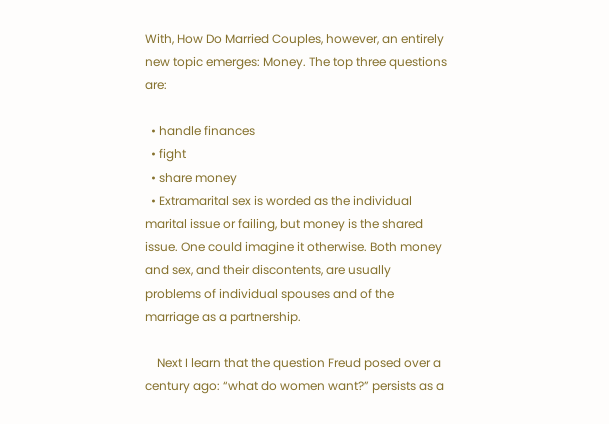With, How Do Married Couples, however, an entirely new topic emerges: Money. The top three questions are:

  • handle finances
  • fight
  • share money
  • Extramarital sex is worded as the individual marital issue or failing, but money is the shared issue. One could imagine it otherwise. Both money and sex, and their discontents, are usually problems of individual spouses and of the marriage as a partnership.

    Next I learn that the question Freud posed over a century ago: “what do women want?” persists as a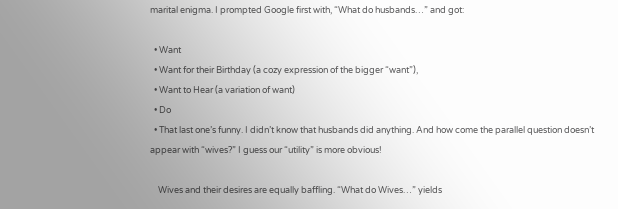marital enigma. I prompted Google first with, “What do husbands…” and got:

  • Want
  • Want for their Birthday (a cozy expression of the bigger “want”),
  • Want to Hear (a variation of want)
  • Do
  • That last one’s funny. I didn’t know that husbands did anything. And how come the parallel question doesn’t appear with “wives?” I guess our “utility” is more obvious!

    Wives and their desires are equally baffling. “What do Wives…” yields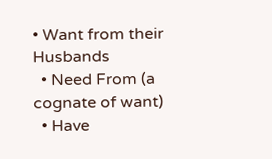• Want from their Husbands
  • Need From (a cognate of want)
  • Have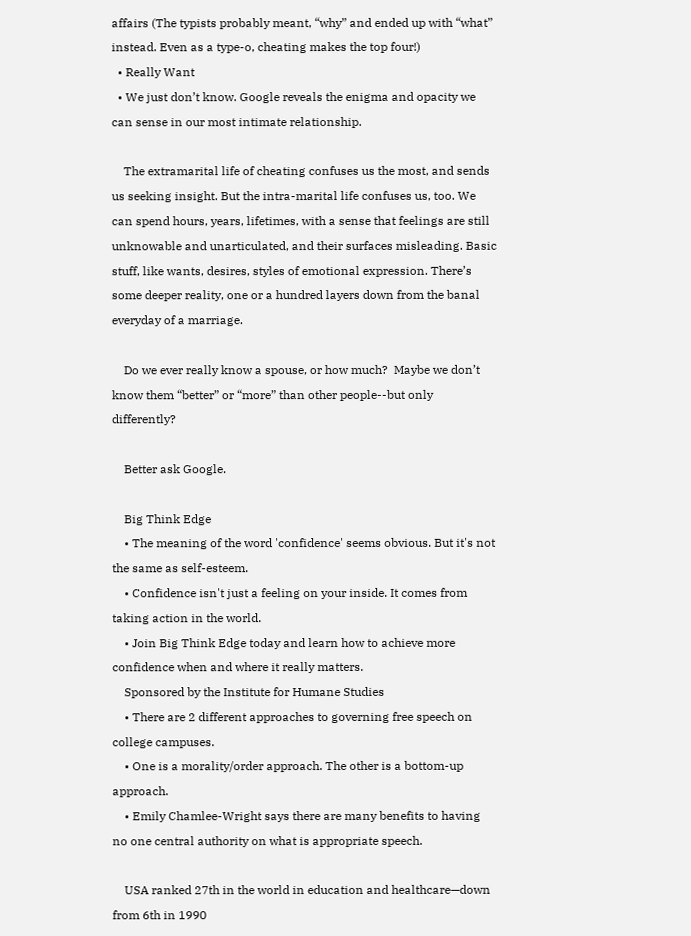affairs (The typists probably meant, “why” and ended up with “what” instead. Even as a type-o, cheating makes the top four!)
  • Really Want
  • We just don’t know. Google reveals the enigma and opacity we can sense in our most intimate relationship.

    The extramarital life of cheating confuses us the most, and sends us seeking insight. But the intra-marital life confuses us, too. We can spend hours, years, lifetimes, with a sense that feelings are still unknowable and unarticulated, and their surfaces misleading. Basic stuff, like wants, desires, styles of emotional expression. There’s some deeper reality, one or a hundred layers down from the banal everyday of a marriage.

    Do we ever really know a spouse, or how much?  Maybe we don’t know them “better” or “more” than other people--but only differently?

    Better ask Google.

    Big Think Edge
    • The meaning of the word 'confidence' seems obvious. But it's not the same as self-esteem.
    • Confidence isn't just a feeling on your inside. It comes from taking action in the world.
    • Join Big Think Edge today and learn how to achieve more confidence when and where it really matters.
    Sponsored by the Institute for Humane Studies
    • There are 2 different approaches to governing free speech on college campuses.
    • One is a morality/order approach. The other is a bottom-up approach.
    • Emily Chamlee-Wright says there are many benefits to having no one central authority on what is appropriate speech.

    USA ranked 27th in the world in education and healthcare—down from 6th in 1990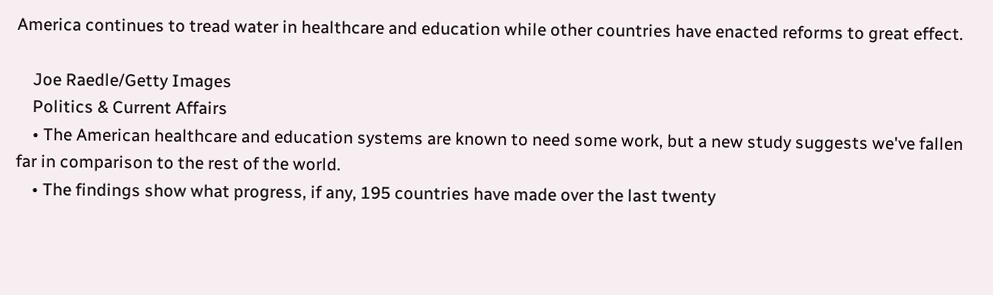America continues to tread water in healthcare and education while other countries have enacted reforms to great effect.

    Joe Raedle/Getty Images
    Politics & Current Affairs
    • The American healthcare and education systems are known to need some work, but a new study suggests we've fallen far in comparison to the rest of the world.
    • The findings show what progress, if any, 195 countries have made over the last twenty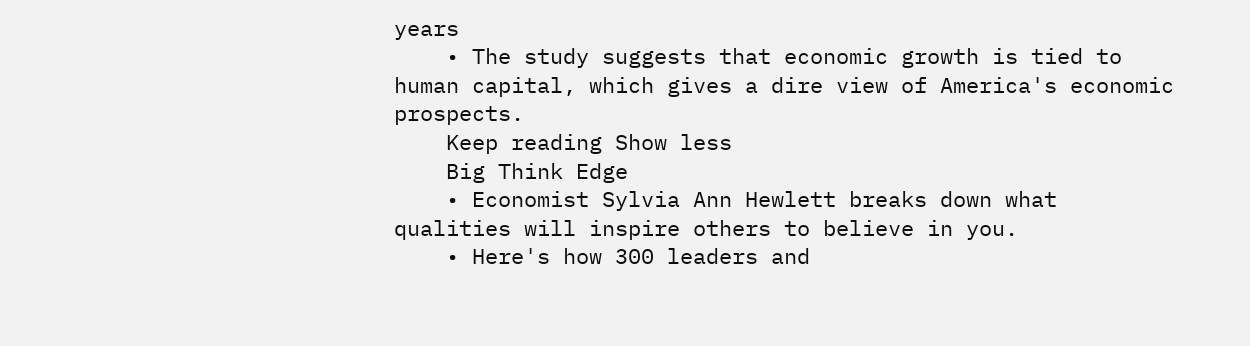years
    • The study suggests that economic growth is tied to human capital, which gives a dire view of America's economic prospects.
    Keep reading Show less
    Big Think Edge
    • Economist Sylvia Ann Hewlett breaks down what qualities will inspire others to believe in you.
    • Here's how 300 leaders and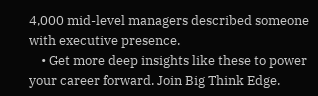4,000 mid-level managers described someone with executive presence.
    • Get more deep insights like these to power your career forward. Join Big Think Edge.